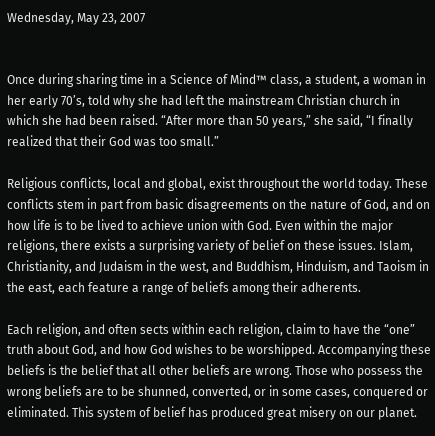Wednesday, May 23, 2007


Once during sharing time in a Science of Mind™ class, a student, a woman in her early 70’s, told why she had left the mainstream Christian church in which she had been raised. “After more than 50 years,” she said, “I finally realized that their God was too small.”

Religious conflicts, local and global, exist throughout the world today. These conflicts stem in part from basic disagreements on the nature of God, and on how life is to be lived to achieve union with God. Even within the major religions, there exists a surprising variety of belief on these issues. Islam, Christianity, and Judaism in the west, and Buddhism, Hinduism, and Taoism in the east, each feature a range of beliefs among their adherents.

Each religion, and often sects within each religion, claim to have the “one” truth about God, and how God wishes to be worshipped. Accompanying these beliefs is the belief that all other beliefs are wrong. Those who possess the wrong beliefs are to be shunned, converted, or in some cases, conquered or eliminated. This system of belief has produced great misery on our planet.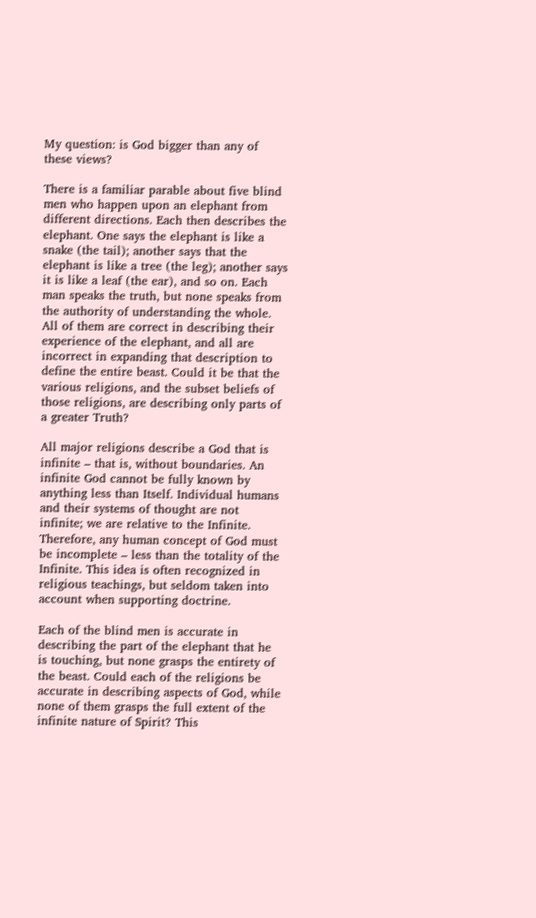My question: is God bigger than any of these views?

There is a familiar parable about five blind men who happen upon an elephant from different directions. Each then describes the elephant. One says the elephant is like a snake (the tail); another says that the elephant is like a tree (the leg); another says it is like a leaf (the ear), and so on. Each man speaks the truth, but none speaks from the authority of understanding the whole. All of them are correct in describing their experience of the elephant, and all are incorrect in expanding that description to define the entire beast. Could it be that the various religions, and the subset beliefs of those religions, are describing only parts of a greater Truth?

All major religions describe a God that is infinite – that is, without boundaries. An infinite God cannot be fully known by anything less than Itself. Individual humans and their systems of thought are not infinite; we are relative to the Infinite. Therefore, any human concept of God must be incomplete – less than the totality of the Infinite. This idea is often recognized in religious teachings, but seldom taken into account when supporting doctrine.

Each of the blind men is accurate in describing the part of the elephant that he is touching, but none grasps the entirety of the beast. Could each of the religions be accurate in describing aspects of God, while none of them grasps the full extent of the infinite nature of Spirit? This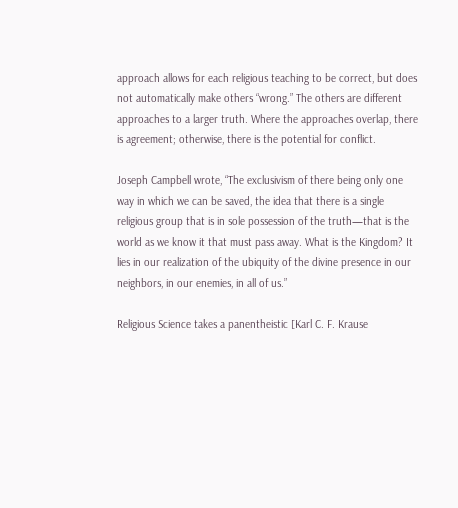approach allows for each religious teaching to be correct, but does not automatically make others “wrong.” The others are different approaches to a larger truth. Where the approaches overlap, there is agreement; otherwise, there is the potential for conflict.

Joseph Campbell wrote, “The exclusivism of there being only one way in which we can be saved, the idea that there is a single religious group that is in sole possession of the truth—that is the world as we know it that must pass away. What is the Kingdom? It lies in our realization of the ubiquity of the divine presence in our neighbors, in our enemies, in all of us.”

Religious Science takes a panentheistic [Karl C. F. Krause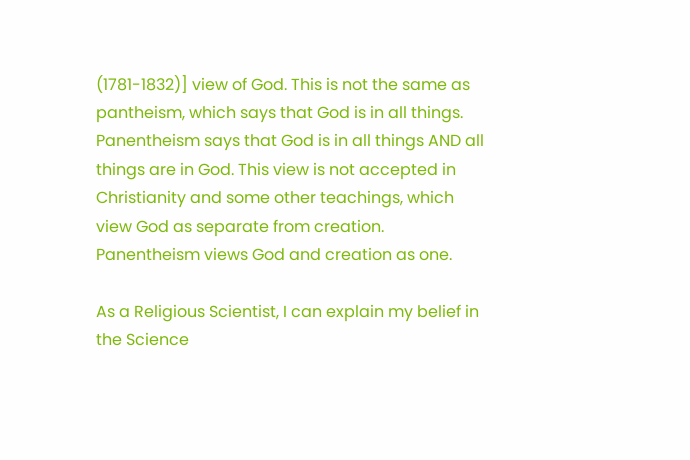(1781-1832)] view of God. This is not the same as pantheism, which says that God is in all things. Panentheism says that God is in all things AND all things are in God. This view is not accepted in Christianity and some other teachings, which view God as separate from creation. Panentheism views God and creation as one.

As a Religious Scientist, I can explain my belief in the Science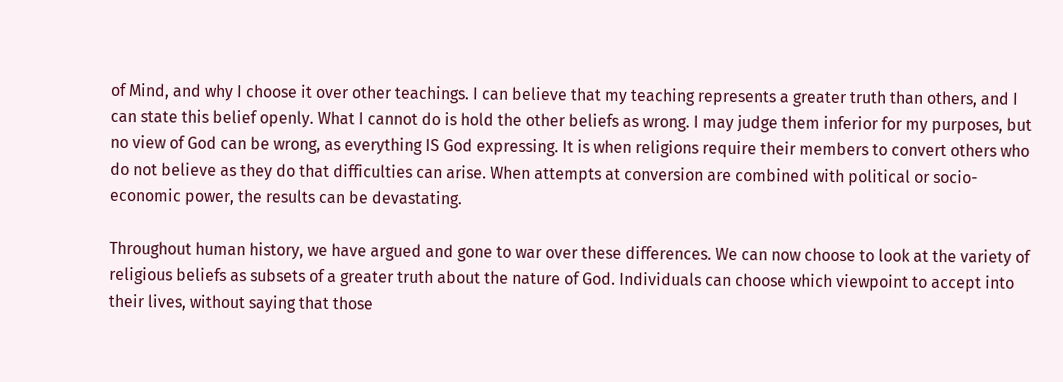of Mind, and why I choose it over other teachings. I can believe that my teaching represents a greater truth than others, and I can state this belief openly. What I cannot do is hold the other beliefs as wrong. I may judge them inferior for my purposes, but no view of God can be wrong, as everything IS God expressing. It is when religions require their members to convert others who do not believe as they do that difficulties can arise. When attempts at conversion are combined with political or socio-economic power, the results can be devastating.

Throughout human history, we have argued and gone to war over these differences. We can now choose to look at the variety of religious beliefs as subsets of a greater truth about the nature of God. Individuals can choose which viewpoint to accept into their lives, without saying that those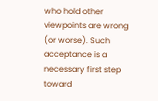who hold other viewpoints are wrong (or worse). Such acceptance is a necessary first step toward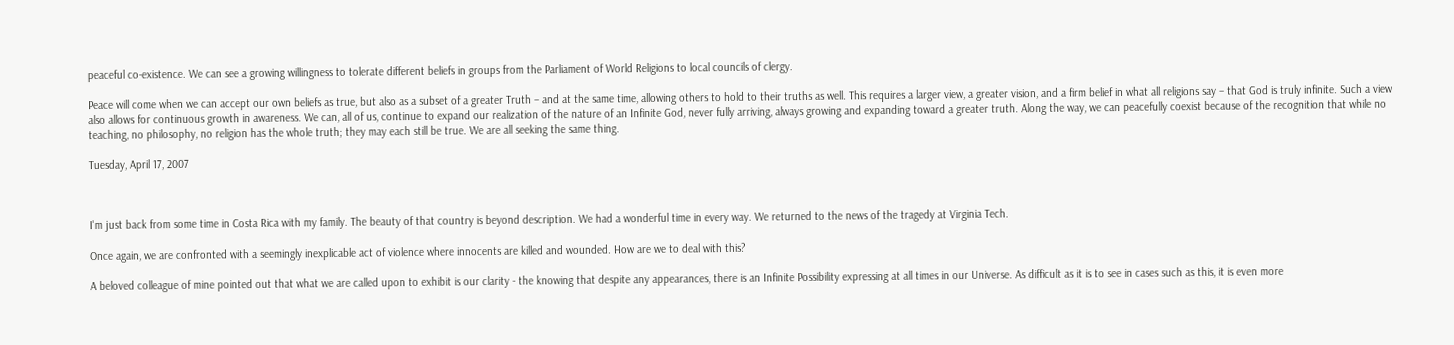peaceful co-existence. We can see a growing willingness to tolerate different beliefs in groups from the Parliament of World Religions to local councils of clergy.

Peace will come when we can accept our own beliefs as true, but also as a subset of a greater Truth – and at the same time, allowing others to hold to their truths as well. This requires a larger view, a greater vision, and a firm belief in what all religions say – that God is truly infinite. Such a view also allows for continuous growth in awareness. We can, all of us, continue to expand our realization of the nature of an Infinite God, never fully arriving, always growing and expanding toward a greater truth. Along the way, we can peacefully coexist because of the recognition that while no teaching, no philosophy, no religion has the whole truth; they may each still be true. We are all seeking the same thing.

Tuesday, April 17, 2007



I'm just back from some time in Costa Rica with my family. The beauty of that country is beyond description. We had a wonderful time in every way. We returned to the news of the tragedy at Virginia Tech.

Once again, we are confronted with a seemingly inexplicable act of violence where innocents are killed and wounded. How are we to deal with this?

A beloved colleague of mine pointed out that what we are called upon to exhibit is our clarity - the knowing that despite any appearances, there is an Infinite Possibility expressing at all times in our Universe. As difficult as it is to see in cases such as this, it is even more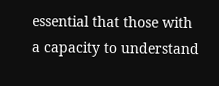essential that those with a capacity to understand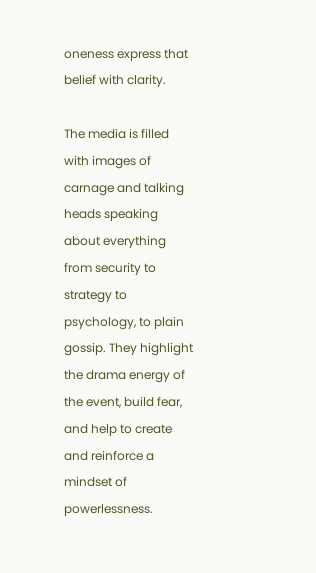oneness express that belief with clarity.

The media is filled with images of carnage and talking heads speaking about everything from security to strategy to psychology, to plain gossip. They highlight the drama energy of the event, build fear, and help to create and reinforce a mindset of powerlessness.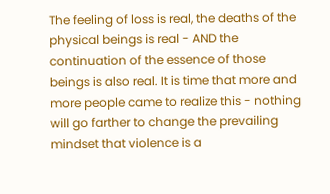The feeling of loss is real, the deaths of the physical beings is real - AND the continuation of the essence of those beings is also real. It is time that more and more people came to realize this - nothing will go farther to change the prevailing mindset that violence is a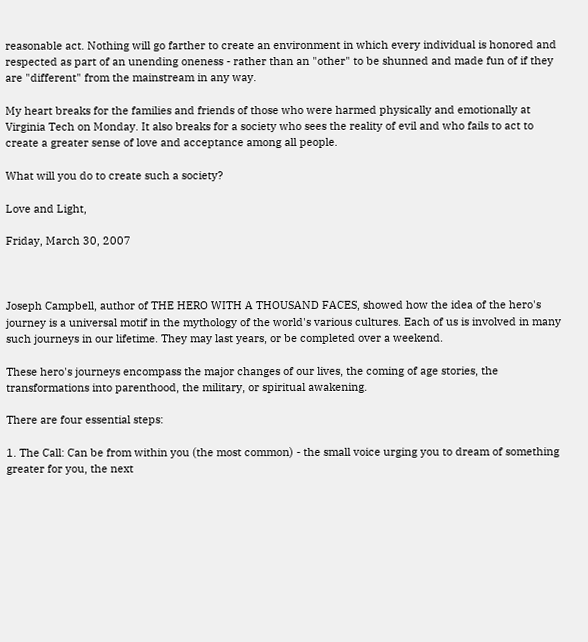reasonable act. Nothing will go farther to create an environment in which every individual is honored and respected as part of an unending oneness - rather than an "other" to be shunned and made fun of if they are "different" from the mainstream in any way.

My heart breaks for the families and friends of those who were harmed physically and emotionally at Virginia Tech on Monday. It also breaks for a society who sees the reality of evil and who fails to act to create a greater sense of love and acceptance among all people.

What will you do to create such a society?

Love and Light,

Friday, March 30, 2007



Joseph Campbell, author of THE HERO WITH A THOUSAND FACES, showed how the idea of the hero's journey is a universal motif in the mythology of the world's various cultures. Each of us is involved in many such journeys in our lifetime. They may last years, or be completed over a weekend.

These hero's journeys encompass the major changes of our lives, the coming of age stories, the transformations into parenthood, the military, or spiritual awakening.

There are four essential steps:

1. The Call: Can be from within you (the most common) - the small voice urging you to dream of something greater for you, the next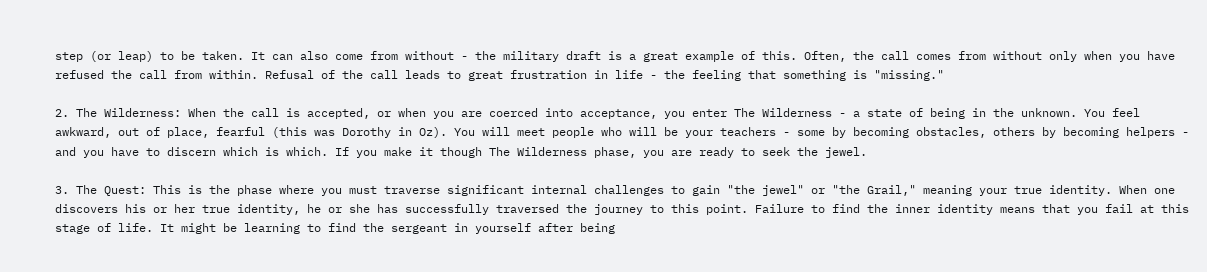step (or leap) to be taken. It can also come from without - the military draft is a great example of this. Often, the call comes from without only when you have refused the call from within. Refusal of the call leads to great frustration in life - the feeling that something is "missing."

2. The Wilderness: When the call is accepted, or when you are coerced into acceptance, you enter The Wilderness - a state of being in the unknown. You feel awkward, out of place, fearful (this was Dorothy in Oz). You will meet people who will be your teachers - some by becoming obstacles, others by becoming helpers - and you have to discern which is which. If you make it though The Wilderness phase, you are ready to seek the jewel.

3. The Quest: This is the phase where you must traverse significant internal challenges to gain "the jewel" or "the Grail," meaning your true identity. When one discovers his or her true identity, he or she has successfully traversed the journey to this point. Failure to find the inner identity means that you fail at this stage of life. It might be learning to find the sergeant in yourself after being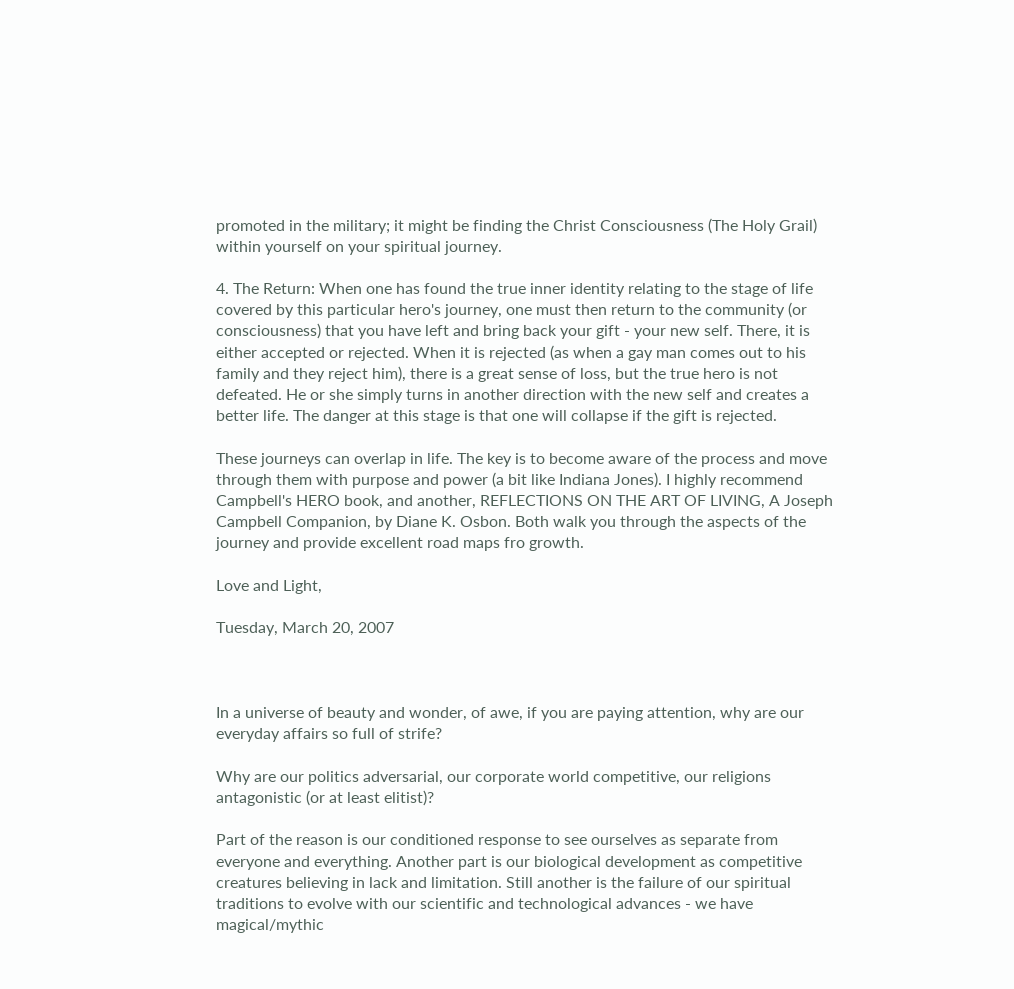promoted in the military; it might be finding the Christ Consciousness (The Holy Grail) within yourself on your spiritual journey.

4. The Return: When one has found the true inner identity relating to the stage of life covered by this particular hero's journey, one must then return to the community (or consciousness) that you have left and bring back your gift - your new self. There, it is either accepted or rejected. When it is rejected (as when a gay man comes out to his family and they reject him), there is a great sense of loss, but the true hero is not defeated. He or she simply turns in another direction with the new self and creates a better life. The danger at this stage is that one will collapse if the gift is rejected.

These journeys can overlap in life. The key is to become aware of the process and move through them with purpose and power (a bit like Indiana Jones). I highly recommend Campbell's HERO book, and another, REFLECTIONS ON THE ART OF LIVING, A Joseph Campbell Companion, by Diane K. Osbon. Both walk you through the aspects of the journey and provide excellent road maps fro growth.

Love and Light,

Tuesday, March 20, 2007



In a universe of beauty and wonder, of awe, if you are paying attention, why are our everyday affairs so full of strife?

Why are our politics adversarial, our corporate world competitive, our religions antagonistic (or at least elitist)?

Part of the reason is our conditioned response to see ourselves as separate from everyone and everything. Another part is our biological development as competitive creatures believing in lack and limitation. Still another is the failure of our spiritual traditions to evolve with our scientific and technological advances - we have magical/mythic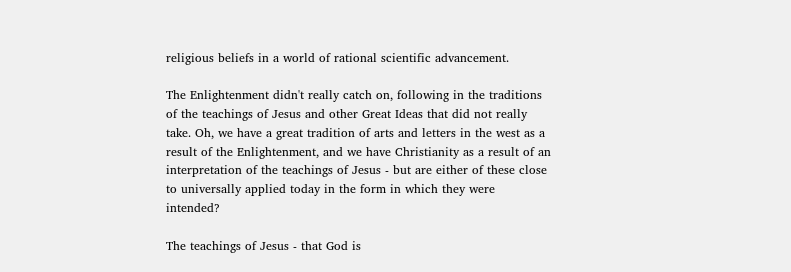religious beliefs in a world of rational scientific advancement.

The Enlightenment didn't really catch on, following in the traditions of the teachings of Jesus and other Great Ideas that did not really take. Oh, we have a great tradition of arts and letters in the west as a result of the Enlightenment, and we have Christianity as a result of an interpretation of the teachings of Jesus - but are either of these close to universally applied today in the form in which they were intended?

The teachings of Jesus - that God is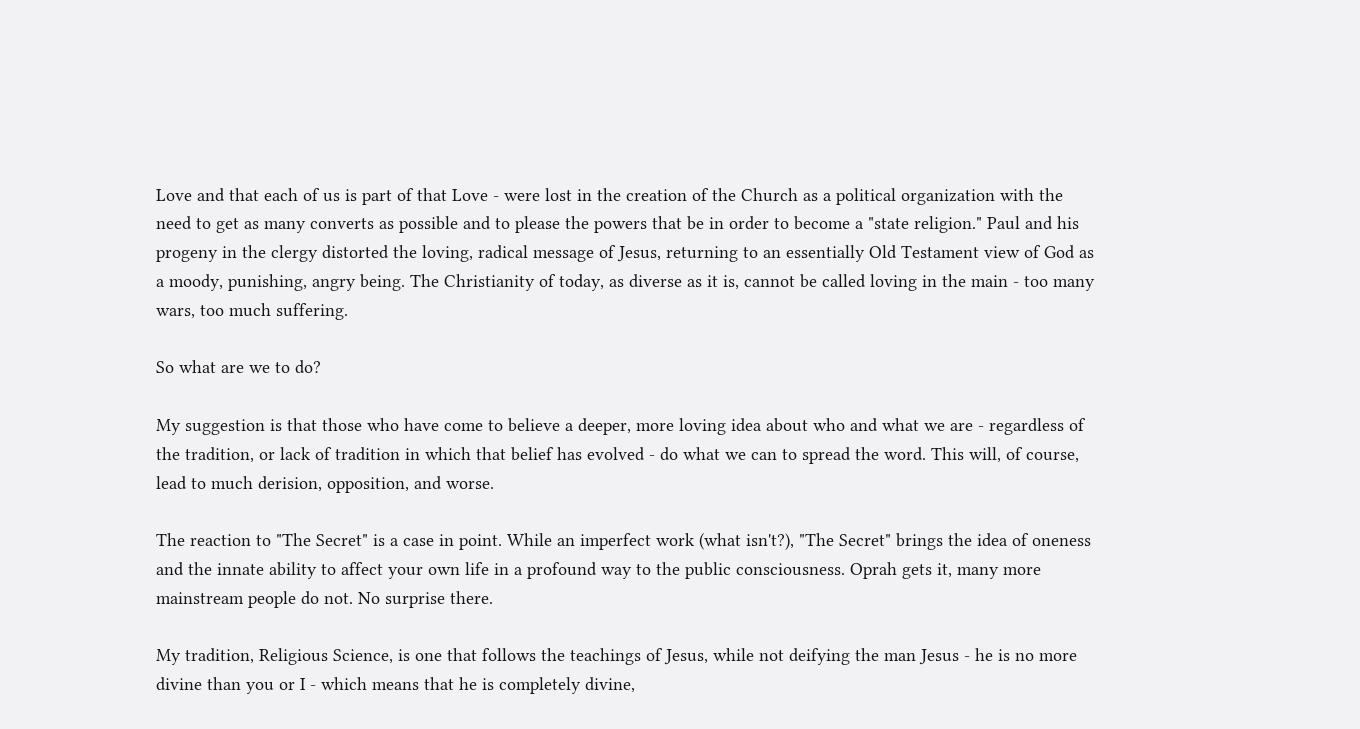Love and that each of us is part of that Love - were lost in the creation of the Church as a political organization with the need to get as many converts as possible and to please the powers that be in order to become a "state religion." Paul and his progeny in the clergy distorted the loving, radical message of Jesus, returning to an essentially Old Testament view of God as a moody, punishing, angry being. The Christianity of today, as diverse as it is, cannot be called loving in the main - too many wars, too much suffering.

So what are we to do?

My suggestion is that those who have come to believe a deeper, more loving idea about who and what we are - regardless of the tradition, or lack of tradition in which that belief has evolved - do what we can to spread the word. This will, of course, lead to much derision, opposition, and worse.

The reaction to "The Secret" is a case in point. While an imperfect work (what isn't?), "The Secret" brings the idea of oneness and the innate ability to affect your own life in a profound way to the public consciousness. Oprah gets it, many more mainstream people do not. No surprise there.

My tradition, Religious Science, is one that follows the teachings of Jesus, while not deifying the man Jesus - he is no more divine than you or I - which means that he is completely divine,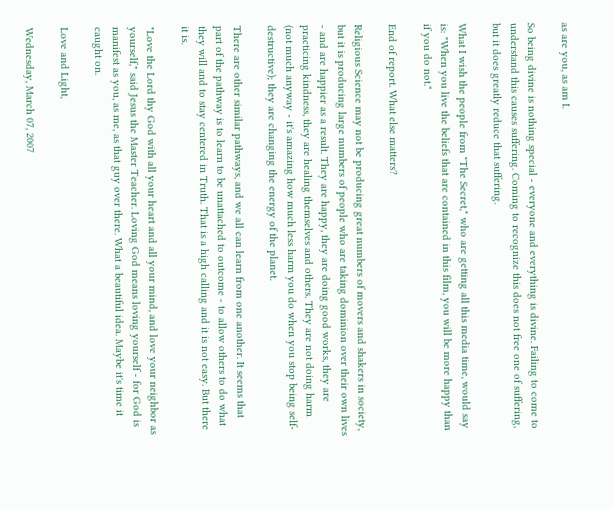as are you, as am I.

So being divine is nothing special - everyone and everything is divine. Failing to come to understand this causes suffering. Coming to recognize this does not free one of suffering, but it does greatly reduce that suffering.

What I wish the people from "The Secret," who are getting all this media time, would say is: "When you live the beliefs that are contained in this film, you will be more happy than if you do not."

End of report. What else matters?

Religious Science may not be producing great numbers of movers and shakers in society, but it is producing large numbers of people who are taking dominion over their own lives - and are happier as a result. They are happy, they are doing good works, they are practicing kindness, they are healing themselves and others. They are not doing harm (not much anyway - it's amazing how much less harm you do when you stop being self-destructive); they are changing the energy of the planet.

There are other similar pathways, and we all can learn from one another. It seems that part of the pathway is to learn to be unattached to outcome - to allow others to do what they will and to stay centered in Truth. That is a high calling and it is not easy. But there it is.

"Love the Lord thy God with all your heart and all your mind, and love your neighbor as yourself," said Jesus the Master Teacher. Loving God means loving yourself - for God is manifest as you, as me, as that guy over there. What a beautiful idea. Maybe it's time it caught on.

Love and Light,

Wednesday, March 07, 2007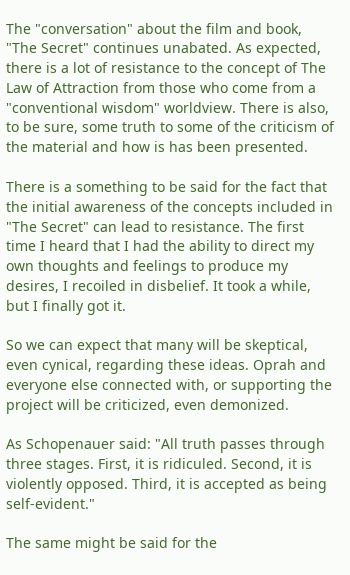The "conversation" about the film and book, "The Secret" continues unabated. As expected, there is a lot of resistance to the concept of The Law of Attraction from those who come from a "conventional wisdom" worldview. There is also, to be sure, some truth to some of the criticism of the material and how is has been presented.

There is a something to be said for the fact that the initial awareness of the concepts included in "The Secret" can lead to resistance. The first time I heard that I had the ability to direct my own thoughts and feelings to produce my desires, I recoiled in disbelief. It took a while, but I finally got it.

So we can expect that many will be skeptical, even cynical, regarding these ideas. Oprah and everyone else connected with, or supporting the project will be criticized, even demonized.

As Schopenauer said: "All truth passes through three stages. First, it is ridiculed. Second, it is violently opposed. Third, it is accepted as being self-evident."

The same might be said for the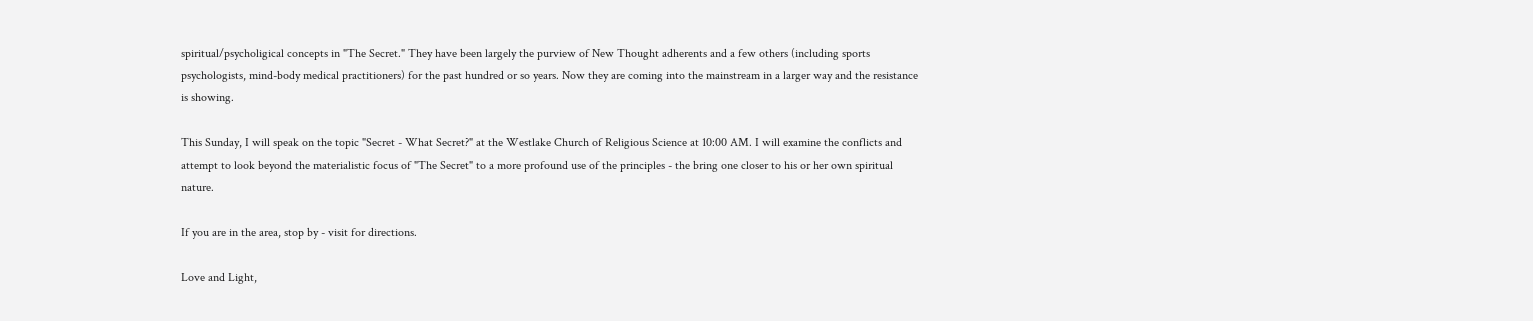spiritual/psycholigical concepts in "The Secret." They have been largely the purview of New Thought adherents and a few others (including sports psychologists, mind-body medical practitioners) for the past hundred or so years. Now they are coming into the mainstream in a larger way and the resistance is showing.

This Sunday, I will speak on the topic "Secret - What Secret?" at the Westlake Church of Religious Science at 10:00 AM. I will examine the conflicts and attempt to look beyond the materialistic focus of "The Secret" to a more profound use of the principles - the bring one closer to his or her own spiritual nature.

If you are in the area, stop by - visit for directions.

Love and Light,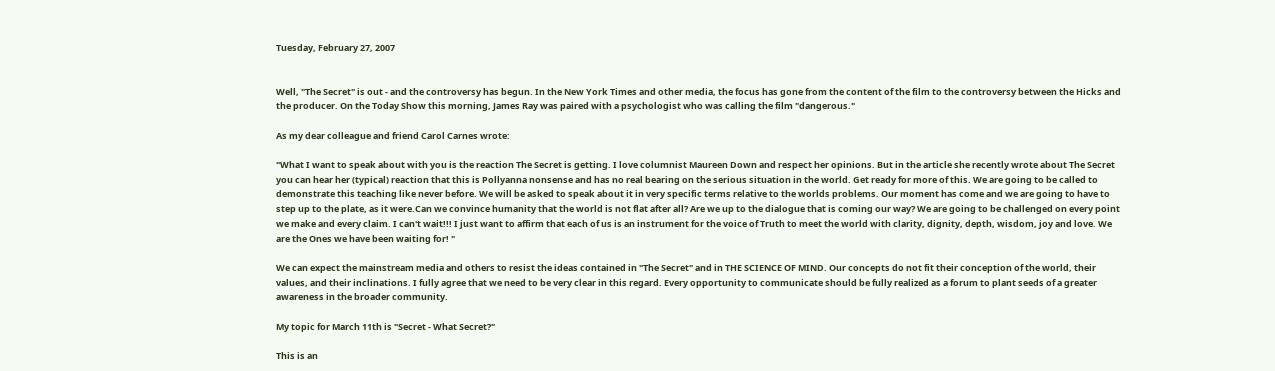Tuesday, February 27, 2007


Well, "The Secret" is out - and the controversy has begun. In the New York Times and other media, the focus has gone from the content of the film to the controversy between the Hicks and the producer. On the Today Show this morning, James Ray was paired with a psychologist who was calling the film "dangerous."

As my dear colleague and friend Carol Carnes wrote:

"What I want to speak about with you is the reaction The Secret is getting. I love columnist Maureen Down and respect her opinions. But in the article she recently wrote about The Secret you can hear her (typical) reaction that this is Pollyanna nonsense and has no real bearing on the serious situation in the world. Get ready for more of this. We are going to be called to demonstrate this teaching like never before. We will be asked to speak about it in very specific terms relative to the worlds problems. Our moment has come and we are going to have to step up to the plate, as it were.Can we convince humanity that the world is not flat after all? Are we up to the dialogue that is coming our way? We are going to be challenged on every point we make and every claim. I can't wait!!! I just want to affirm that each of us is an instrument for the voice of Truth to meet the world with clarity, dignity, depth, wisdom, joy and love. We are the Ones we have been waiting for! "

We can expect the mainstream media and others to resist the ideas contained in "The Secret" and in THE SCIENCE OF MIND. Our concepts do not fit their conception of the world, their values, and their inclinations. I fully agree that we need to be very clear in this regard. Every opportunity to communicate should be fully realized as a forum to plant seeds of a greater awareness in the broader community.

My topic for March 11th is "Secret - What Secret?"

This is an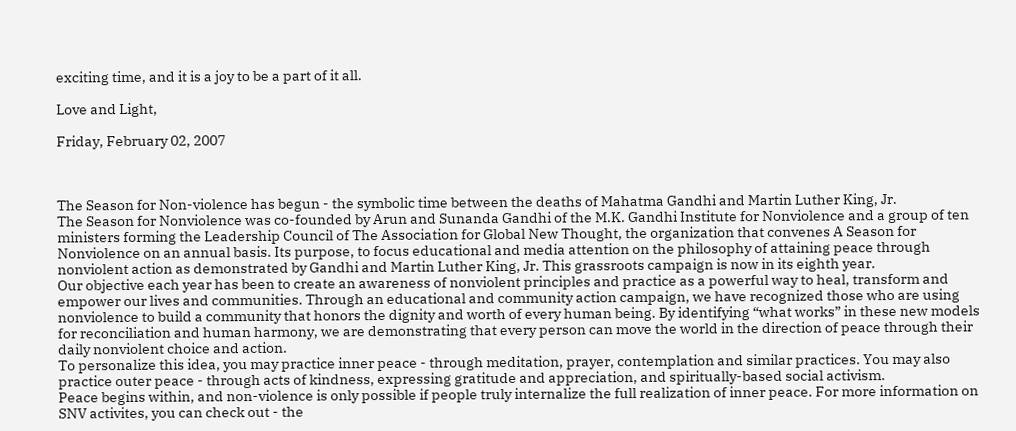exciting time, and it is a joy to be a part of it all.

Love and Light,

Friday, February 02, 2007



The Season for Non-violence has begun - the symbolic time between the deaths of Mahatma Gandhi and Martin Luther King, Jr.
The Season for Nonviolence was co-founded by Arun and Sunanda Gandhi of the M.K. Gandhi Institute for Nonviolence and a group of ten ministers forming the Leadership Council of The Association for Global New Thought, the organization that convenes A Season for Nonviolence on an annual basis. Its purpose, to focus educational and media attention on the philosophy of attaining peace through nonviolent action as demonstrated by Gandhi and Martin Luther King, Jr. This grassroots campaign is now in its eighth year.
Our objective each year has been to create an awareness of nonviolent principles and practice as a powerful way to heal, transform and empower our lives and communities. Through an educational and community action campaign, we have recognized those who are using nonviolence to build a community that honors the dignity and worth of every human being. By identifying “what works” in these new models for reconciliation and human harmony, we are demonstrating that every person can move the world in the direction of peace through their daily nonviolent choice and action.
To personalize this idea, you may practice inner peace - through meditation, prayer, contemplation and similar practices. You may also practice outer peace - through acts of kindness, expressing gratitude and appreciation, and spiritually-based social activism.
Peace begins within, and non-violence is only possible if people truly internalize the full realization of inner peace. For more information on SNV activites, you can check out - the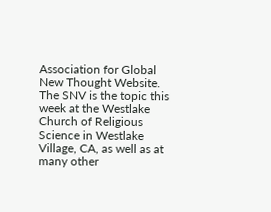Association for Global New Thought Website. The SNV is the topic this week at the Westlake Church of Religious Science in Westlake Village, CA, as well as at many other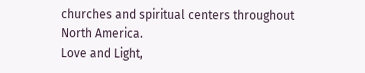churches and spiritual centers throughout North America.
Love and Light,